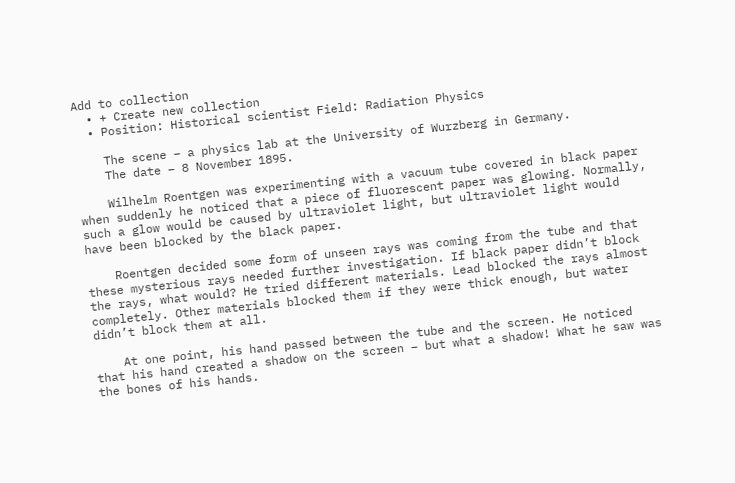Add to collection
  • + Create new collection
  • Position: Historical scientist Field: Radiation Physics

    The scene – a physics lab at the University of Wurzberg in Germany.
    The date – 8 November 1895.

    Wilhelm Roentgen was experimenting with a vacuum tube covered in black paper when suddenly he noticed that a piece of fluorescent paper was glowing. Normally, such a glow would be caused by ultraviolet light, but ultraviolet light would have been blocked by the black paper.

    Roentgen decided some form of unseen rays was coming from the tube and that these mysterious rays needed further investigation. If black paper didn’t block the rays, what would? He tried different materials. Lead blocked the rays almost completely. Other materials blocked them if they were thick enough, but water didn’t block them at all.

    At one point, his hand passed between the tube and the screen. He noticed that his hand created a shadow on the screen – but what a shadow! What he saw was the bones of his hands.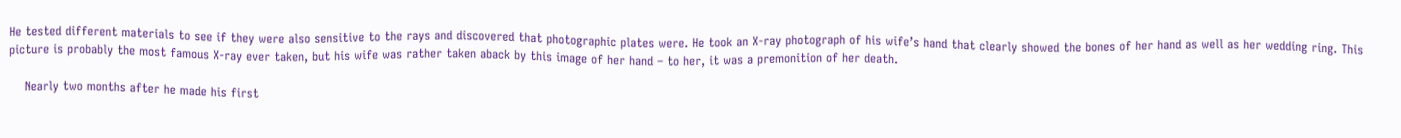He tested different materials to see if they were also sensitive to the rays and discovered that photographic plates were. He took an X-ray photograph of his wife’s hand that clearly showed the bones of her hand as well as her wedding ring. This picture is probably the most famous X-ray ever taken, but his wife was rather taken aback by this image of her hand – to her, it was a premonition of her death.

    Nearly two months after he made his first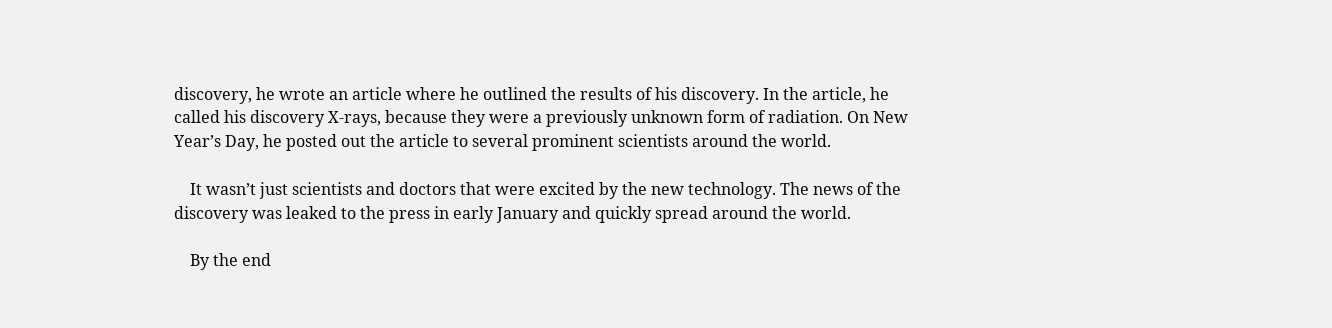discovery, he wrote an article where he outlined the results of his discovery. In the article, he called his discovery X-rays, because they were a previously unknown form of radiation. On New Year’s Day, he posted out the article to several prominent scientists around the world.

    It wasn’t just scientists and doctors that were excited by the new technology. The news of the discovery was leaked to the press in early January and quickly spread around the world.

    By the end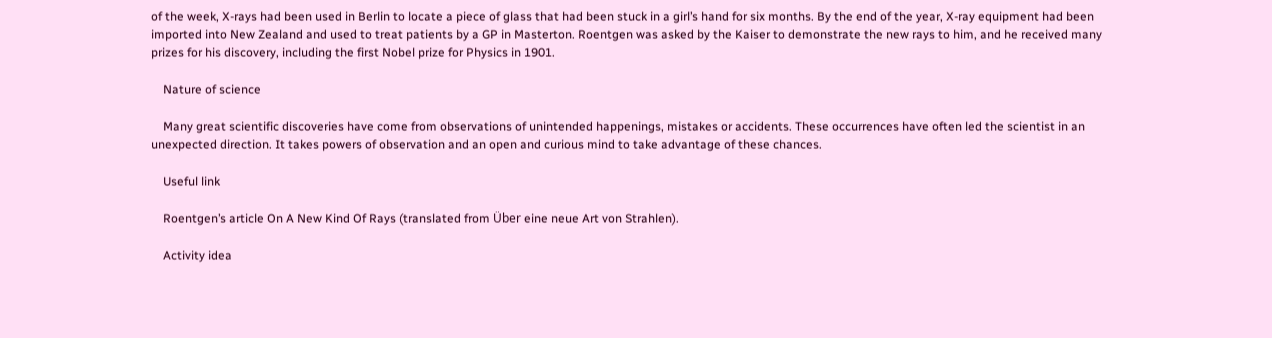of the week, X-rays had been used in Berlin to locate a piece of glass that had been stuck in a girl’s hand for six months. By the end of the year, X-ray equipment had been imported into New Zealand and used to treat patients by a GP in Masterton. Roentgen was asked by the Kaiser to demonstrate the new rays to him, and he received many prizes for his discovery, including the first Nobel prize for Physics in 1901.

    Nature of science

    Many great scientific discoveries have come from observations of unintended happenings, mistakes or accidents. These occurrences have often led the scientist in an unexpected direction. It takes powers of observation and an open and curious mind to take advantage of these chances.

    Useful link

    Roentgen’s article On A New Kind Of Rays (translated from Über eine neue Art von Strahlen).

    Activity idea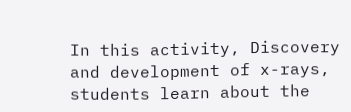In this activity, Discovery and development of x-rays, students learn about the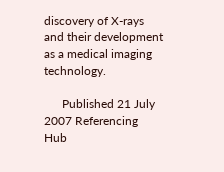discovery of X-rays and their development as a medical imaging technology.

      Published 21 July 2007 Referencing Hub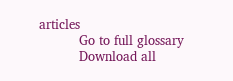articles
          Go to full glossary
          Download all